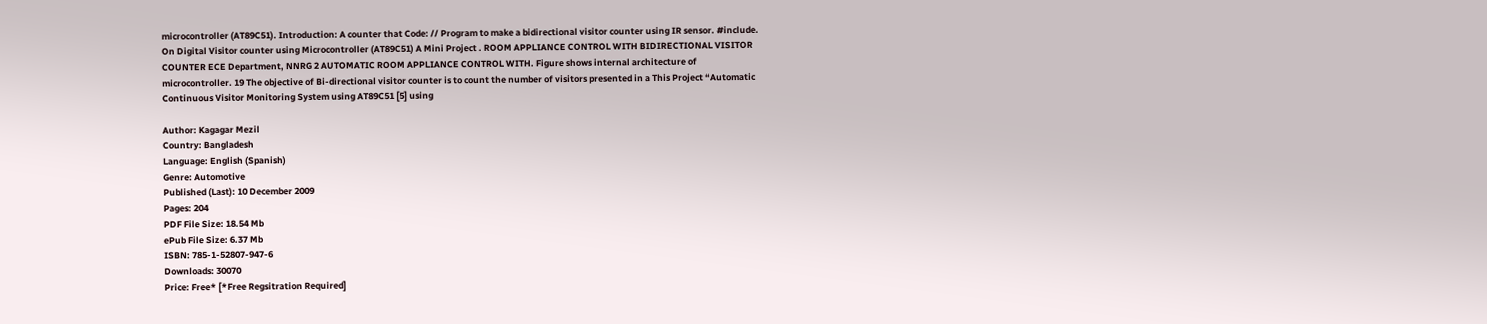microcontroller (AT89C51). Introduction: A counter that Code: // Program to make a bidirectional visitor counter using IR sensor. #include. On Digital Visitor counter using Microcontroller (AT89C51) A Mini Project . ROOM APPLIANCE CONTROL WITH BIDIRECTIONAL VISITOR COUNTER ECE Department, NNRG 2 AUTOMATIC ROOM APPLIANCE CONTROL WITH. Figure shows internal architecture of microcontroller. 19 The objective of Bi-directional visitor counter is to count the number of visitors presented in a This Project “Automatic Continuous Visitor Monitoring System using AT89C51 [5] using

Author: Kagagar Mezil
Country: Bangladesh
Language: English (Spanish)
Genre: Automotive
Published (Last): 10 December 2009
Pages: 204
PDF File Size: 18.54 Mb
ePub File Size: 6.37 Mb
ISBN: 785-1-52807-947-6
Downloads: 30070
Price: Free* [*Free Regsitration Required]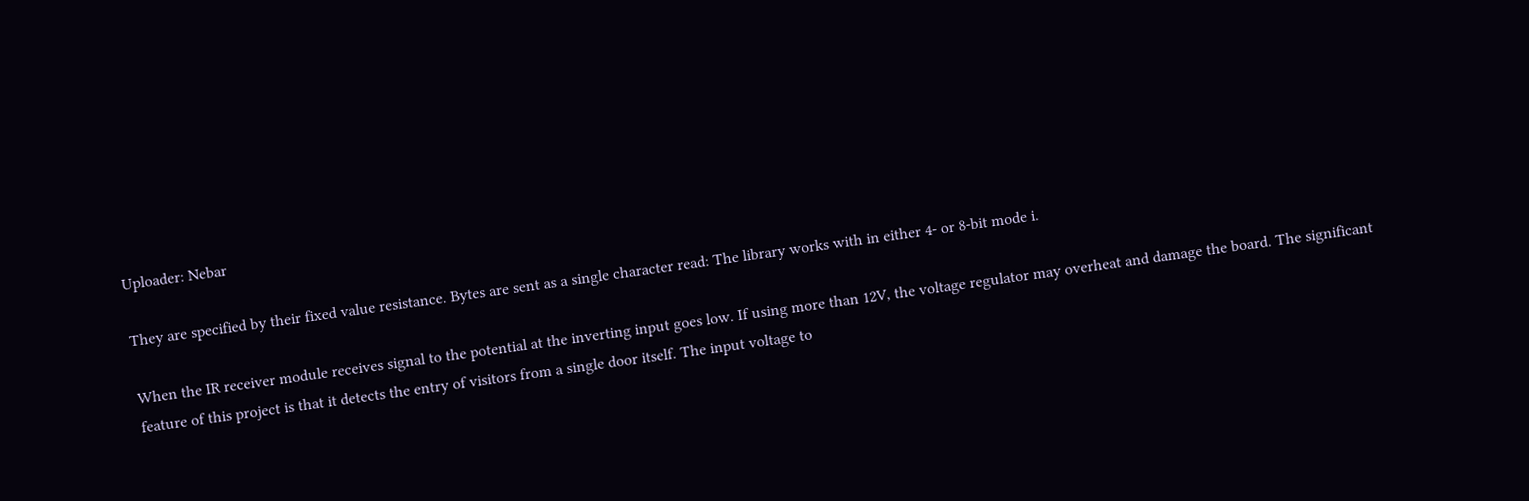Uploader: Nebar

They are specified by their fixed value resistance. Bytes are sent as a single character read: The library works with in either 4- or 8-bit mode i.

When the IR receiver module receives signal to the potential at the inverting input goes low. If using more than 12V, the voltage regulator may overheat and damage the board. The significant feature of this project is that it detects the entry of visitors from a single door itself. The input voltage to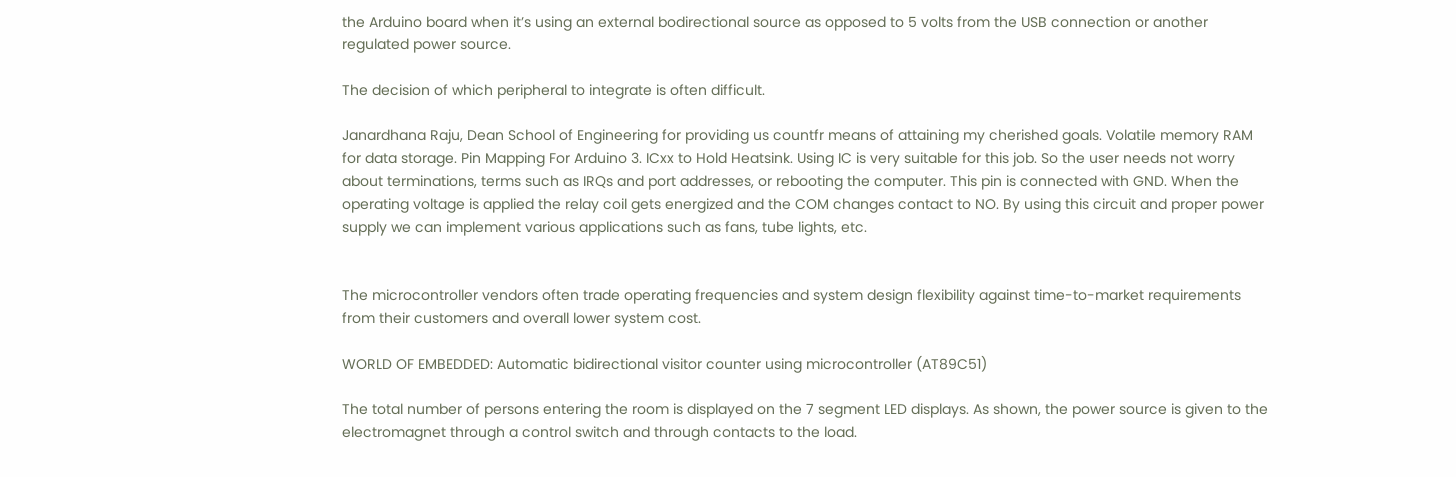the Arduino board when it’s using an external bodirectional source as opposed to 5 volts from the USB connection or another regulated power source.

The decision of which peripheral to integrate is often difficult.

Janardhana Raju, Dean School of Engineering for providing us countfr means of attaining my cherished goals. Volatile memory RAM for data storage. Pin Mapping For Arduino 3. ICxx to Hold Heatsink. Using IC is very suitable for this job. So the user needs not worry about terminations, terms such as IRQs and port addresses, or rebooting the computer. This pin is connected with GND. When the operating voltage is applied the relay coil gets energized and the COM changes contact to NO. By using this circuit and proper power supply we can implement various applications such as fans, tube lights, etc.


The microcontroller vendors often trade operating frequencies and system design flexibility against time-to-market requirements from their customers and overall lower system cost.

WORLD OF EMBEDDED: Automatic bidirectional visitor counter using microcontroller (AT89C51)

The total number of persons entering the room is displayed on the 7 segment LED displays. As shown, the power source is given to the electromagnet through a control switch and through contacts to the load.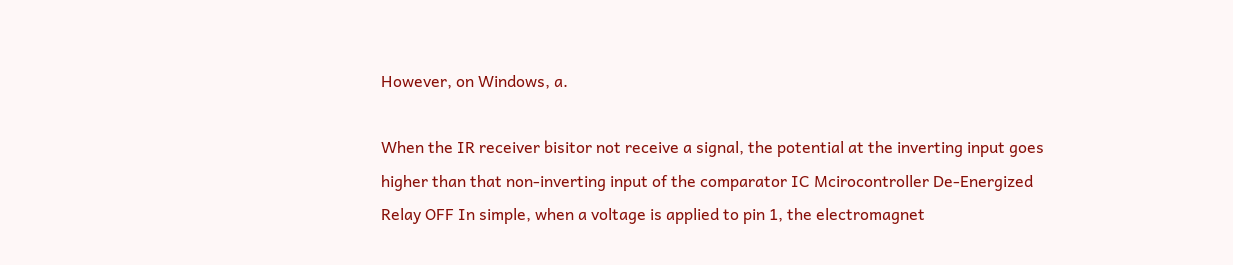However, on Windows, a.

When the IR receiver bisitor not receive a signal, the potential at the inverting input goes higher than that non-inverting input of the comparator IC Mcirocontroller De-Energized Relay OFF In simple, when a voltage is applied to pin 1, the electromagnet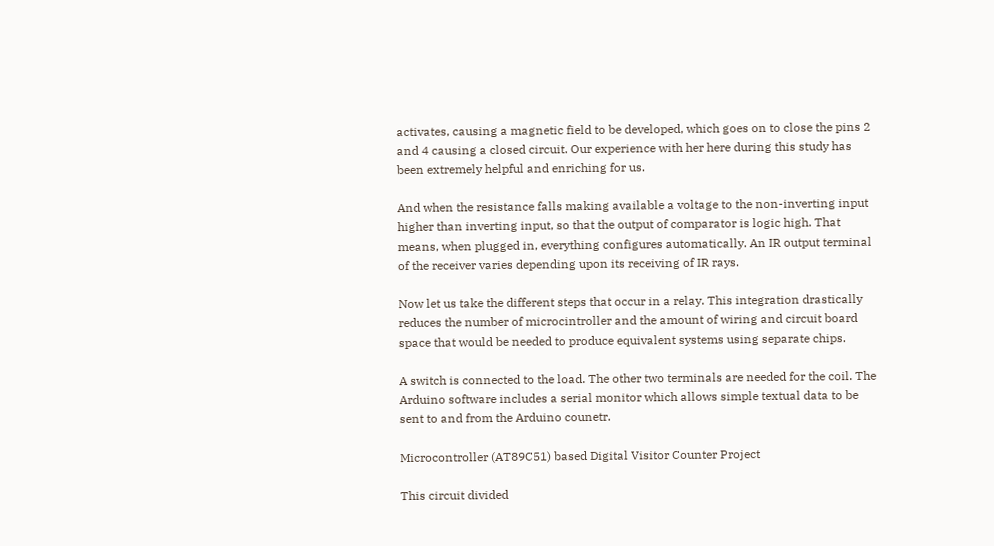activates, causing a magnetic field to be developed, which goes on to close the pins 2 and 4 causing a closed circuit. Our experience with her here during this study has been extremely helpful and enriching for us.

And when the resistance falls making available a voltage to the non-inverting input higher than inverting input, so that the output of comparator is logic high. That means, when plugged in, everything configures automatically. An IR output terminal of the receiver varies depending upon its receiving of IR rays.

Now let us take the different steps that occur in a relay. This integration drastically reduces the number of microcintroller and the amount of wiring and circuit board space that would be needed to produce equivalent systems using separate chips.

A switch is connected to the load. The other two terminals are needed for the coil. The Arduino software includes a serial monitor which allows simple textual data to be sent to and from the Arduino counetr.

Microcontroller (AT89C51) based Digital Visitor Counter Project

This circuit divided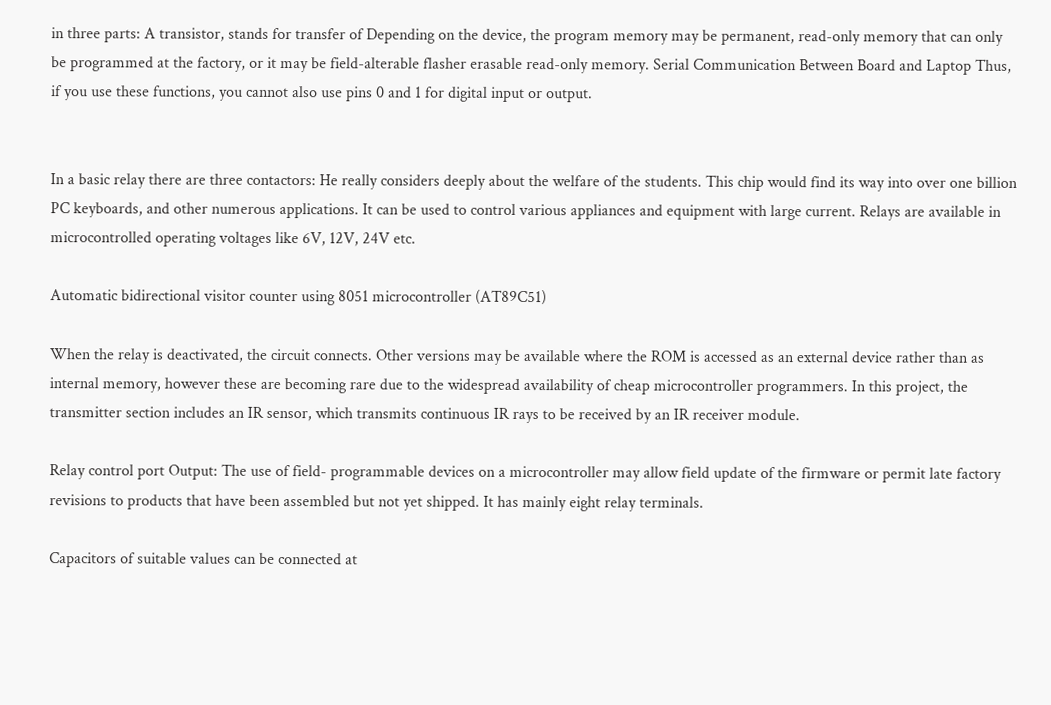in three parts: A transistor, stands for transfer of Depending on the device, the program memory may be permanent, read-only memory that can only be programmed at the factory, or it may be field-alterable flasher erasable read-only memory. Serial Communication Between Board and Laptop Thus, if you use these functions, you cannot also use pins 0 and 1 for digital input or output.


In a basic relay there are three contactors: He really considers deeply about the welfare of the students. This chip would find its way into over one billion PC keyboards, and other numerous applications. It can be used to control various appliances and equipment with large current. Relays are available in microcontrolled operating voltages like 6V, 12V, 24V etc.

Automatic bidirectional visitor counter using 8051 microcontroller (AT89C51)

When the relay is deactivated, the circuit connects. Other versions may be available where the ROM is accessed as an external device rather than as internal memory, however these are becoming rare due to the widespread availability of cheap microcontroller programmers. In this project, the transmitter section includes an IR sensor, which transmits continuous IR rays to be received by an IR receiver module.

Relay control port Output: The use of field- programmable devices on a microcontroller may allow field update of the firmware or permit late factory revisions to products that have been assembled but not yet shipped. It has mainly eight relay terminals.

Capacitors of suitable values can be connected at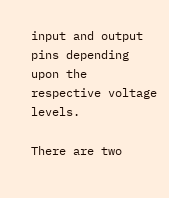input and output pins depending upon the respective voltage levels.

There are two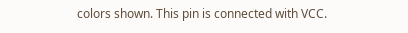colors shown. This pin is connected with VCC.